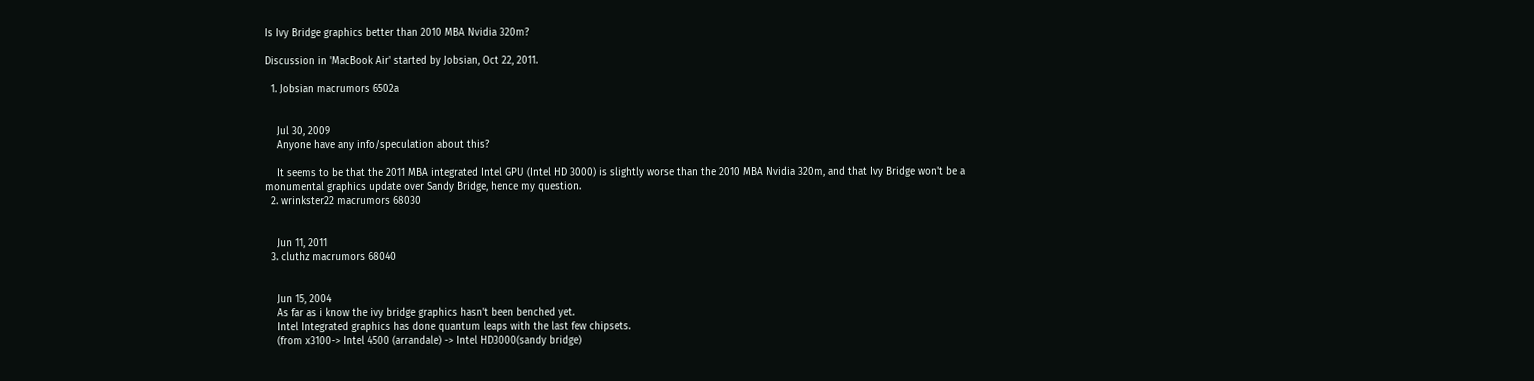Is Ivy Bridge graphics better than 2010 MBA Nvidia 320m?

Discussion in 'MacBook Air' started by Jobsian, Oct 22, 2011.

  1. Jobsian macrumors 6502a


    Jul 30, 2009
    Anyone have any info/speculation about this?

    It seems to be that the 2011 MBA integrated Intel GPU (Intel HD 3000) is slightly worse than the 2010 MBA Nvidia 320m, and that Ivy Bridge won't be a monumental graphics update over Sandy Bridge, hence my question.
  2. wrinkster22 macrumors 68030


    Jun 11, 2011
  3. cluthz macrumors 68040


    Jun 15, 2004
    As far as i know the ivy bridge graphics hasn't been benched yet.
    Intel Integrated graphics has done quantum leaps with the last few chipsets.
    (from x3100-> Intel 4500 (arrandale) -> Intel HD3000(sandy bridge)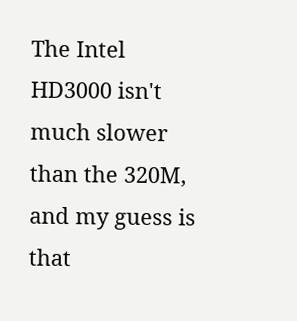The Intel HD3000 isn't much slower than the 320M, and my guess is that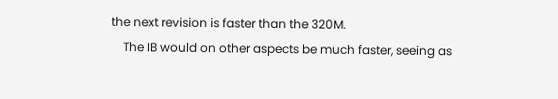the next revision is faster than the 320M.
    The IB would on other aspects be much faster, seeing as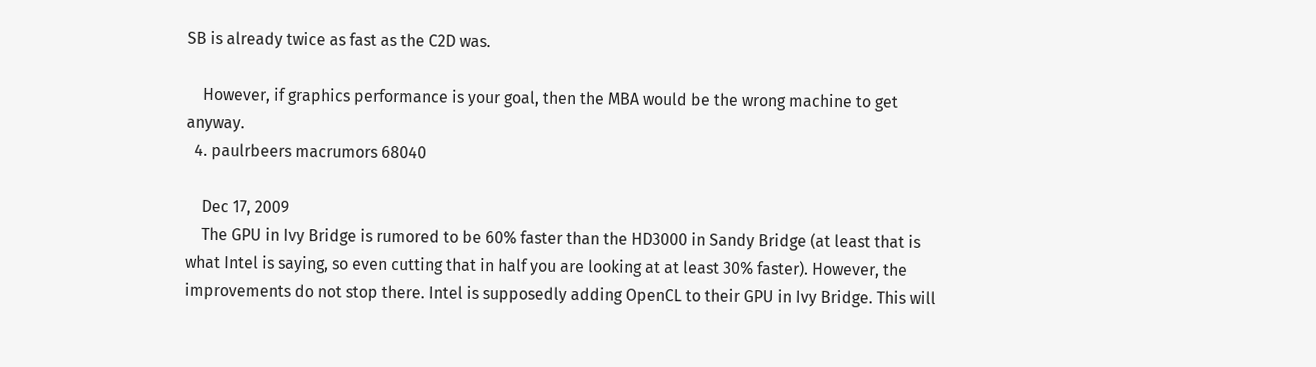SB is already twice as fast as the C2D was.

    However, if graphics performance is your goal, then the MBA would be the wrong machine to get anyway.
  4. paulrbeers macrumors 68040

    Dec 17, 2009
    The GPU in Ivy Bridge is rumored to be 60% faster than the HD3000 in Sandy Bridge (at least that is what Intel is saying, so even cutting that in half you are looking at at least 30% faster). However, the improvements do not stop there. Intel is supposedly adding OpenCL to their GPU in Ivy Bridge. This will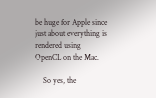be huge for Apple since just about everything is rendered using OpenCL on the Mac.

    So yes, the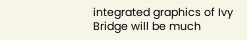integrated graphics of Ivy Bridge will be much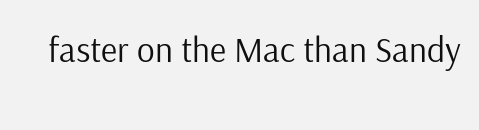faster on the Mac than Sandy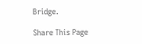Bridge.

Share This Page